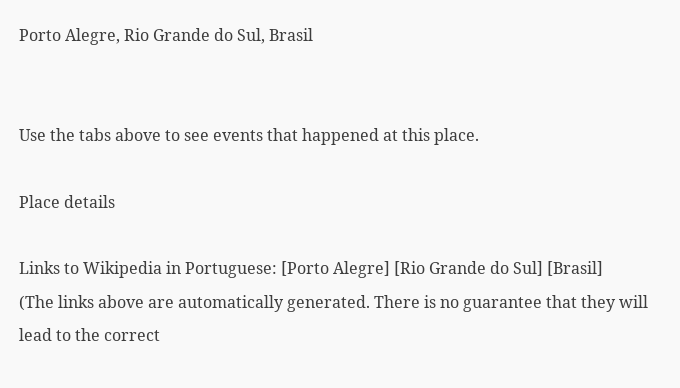Porto Alegre, Rio Grande do Sul, Brasil


Use the tabs above to see events that happened at this place.

Place details

Links to Wikipedia in Portuguese: [Porto Alegre] [Rio Grande do Sul] [Brasil]
(The links above are automatically generated. There is no guarantee that they will lead to the correct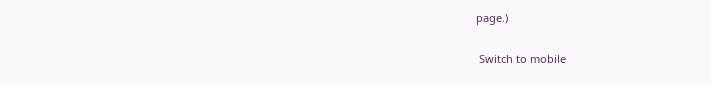page.)

 Switch to mobile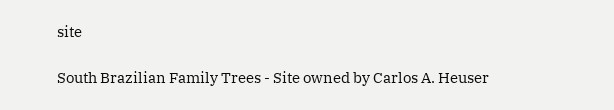site

South Brazilian Family Trees - Site owned by Carlos A. Heuser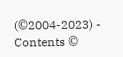(©2004-2023) - Contents ©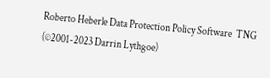Roberto Heberle Data Protection Policy Software  TNG  (©2001-2023 Darrin Lythgoe)